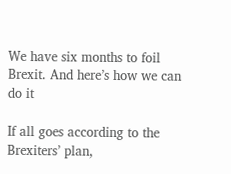We have six months to foil Brexit. And here’s how we can do it

If all goes according to the Brexiters’ plan,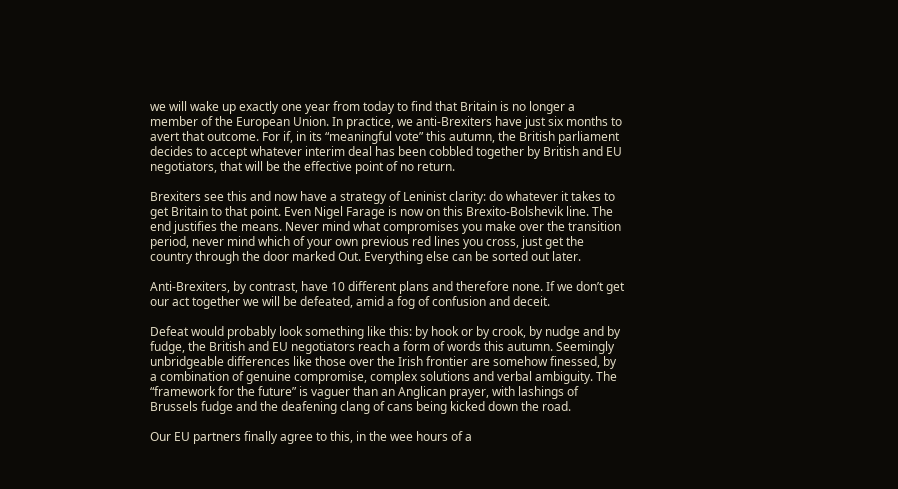we will wake up exactly one year from today to find that Britain is no longer a member of the European Union. In practice, we anti-Brexiters have just six months to avert that outcome. For if, in its “meaningful vote” this autumn, the British parliament decides to accept whatever interim deal has been cobbled together by British and EU negotiators, that will be the effective point of no return.

Brexiters see this and now have a strategy of Leninist clarity: do whatever it takes to get Britain to that point. Even Nigel Farage is now on this Brexito-Bolshevik line. The end justifies the means. Never mind what compromises you make over the transition period, never mind which of your own previous red lines you cross, just get the country through the door marked Out. Everything else can be sorted out later.

Anti-Brexiters, by contrast, have 10 different plans and therefore none. If we don’t get our act together we will be defeated, amid a fog of confusion and deceit.

Defeat would probably look something like this: by hook or by crook, by nudge and by fudge, the British and EU negotiators reach a form of words this autumn. Seemingly unbridgeable differences like those over the Irish frontier are somehow finessed, by a combination of genuine compromise, complex solutions and verbal ambiguity. The “framework for the future” is vaguer than an Anglican prayer, with lashings of Brussels fudge and the deafening clang of cans being kicked down the road.

Our EU partners finally agree to this, in the wee hours of a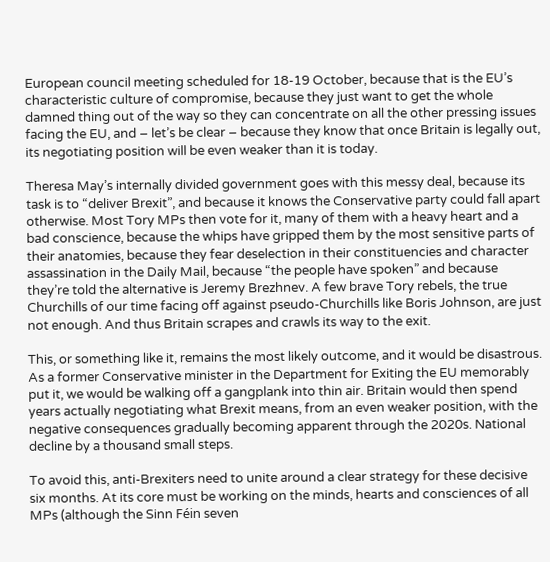European council meeting scheduled for 18-19 October, because that is the EU’s characteristic culture of compromise, because they just want to get the whole damned thing out of the way so they can concentrate on all the other pressing issues facing the EU, and – let’s be clear – because they know that once Britain is legally out, its negotiating position will be even weaker than it is today.

Theresa May’s internally divided government goes with this messy deal, because its task is to “deliver Brexit”, and because it knows the Conservative party could fall apart otherwise. Most Tory MPs then vote for it, many of them with a heavy heart and a bad conscience, because the whips have gripped them by the most sensitive parts of their anatomies, because they fear deselection in their constituencies and character assassination in the Daily Mail, because “the people have spoken” and because they’re told the alternative is Jeremy Brezhnev. A few brave Tory rebels, the true Churchills of our time facing off against pseudo-Churchills like Boris Johnson, are just not enough. And thus Britain scrapes and crawls its way to the exit.

This, or something like it, remains the most likely outcome, and it would be disastrous. As a former Conservative minister in the Department for Exiting the EU memorably put it, we would be walking off a gangplank into thin air. Britain would then spend years actually negotiating what Brexit means, from an even weaker position, with the negative consequences gradually becoming apparent through the 2020s. National decline by a thousand small steps.

To avoid this, anti-Brexiters need to unite around a clear strategy for these decisive six months. At its core must be working on the minds, hearts and consciences of all MPs (although the Sinn Féin seven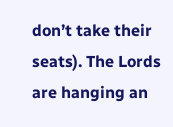don’t take their seats). The Lords are hanging an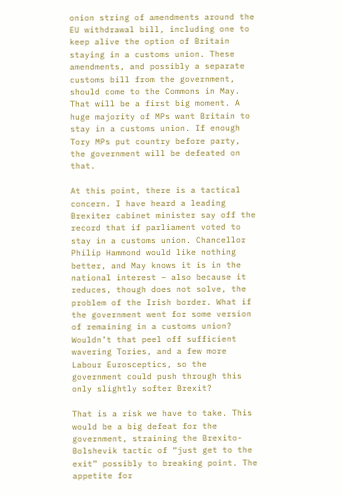onion string of amendments around the EU withdrawal bill, including one to keep alive the option of Britain staying in a customs union. These amendments, and possibly a separate customs bill from the government, should come to the Commons in May. That will be a first big moment. A huge majority of MPs want Britain to stay in a customs union. If enough Tory MPs put country before party, the government will be defeated on that.

At this point, there is a tactical concern. I have heard a leading Brexiter cabinet minister say off the record that if parliament voted to stay in a customs union. Chancellor Philip Hammond would like nothing better, and May knows it is in the national interest – also because it reduces, though does not solve, the problem of the Irish border. What if the government went for some version of remaining in a customs union? Wouldn’t that peel off sufficient wavering Tories, and a few more Labour Eurosceptics, so the government could push through this only slightly softer Brexit?

That is a risk we have to take. This would be a big defeat for the government, straining the Brexito-Bolshevik tactic of “just get to the exit” possibly to breaking point. The appetite for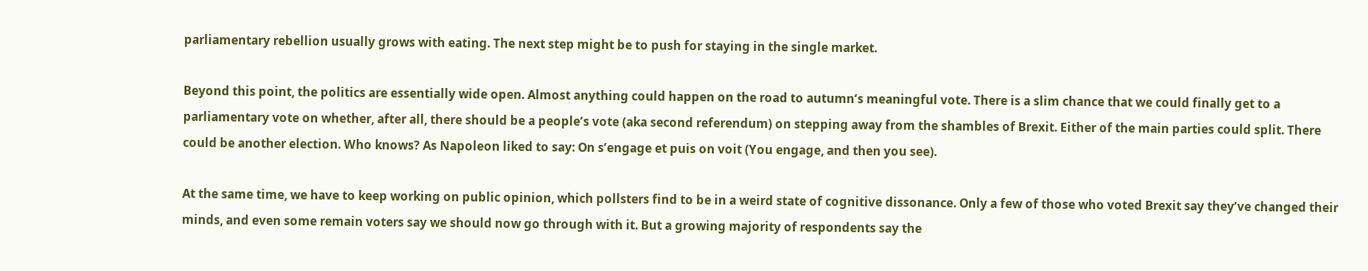parliamentary rebellion usually grows with eating. The next step might be to push for staying in the single market.

Beyond this point, the politics are essentially wide open. Almost anything could happen on the road to autumn’s meaningful vote. There is a slim chance that we could finally get to a parliamentary vote on whether, after all, there should be a people’s vote (aka second referendum) on stepping away from the shambles of Brexit. Either of the main parties could split. There could be another election. Who knows? As Napoleon liked to say: On s’engage et puis on voit (You engage, and then you see).

At the same time, we have to keep working on public opinion, which pollsters find to be in a weird state of cognitive dissonance. Only a few of those who voted Brexit say they’ve changed their minds, and even some remain voters say we should now go through with it. But a growing majority of respondents say the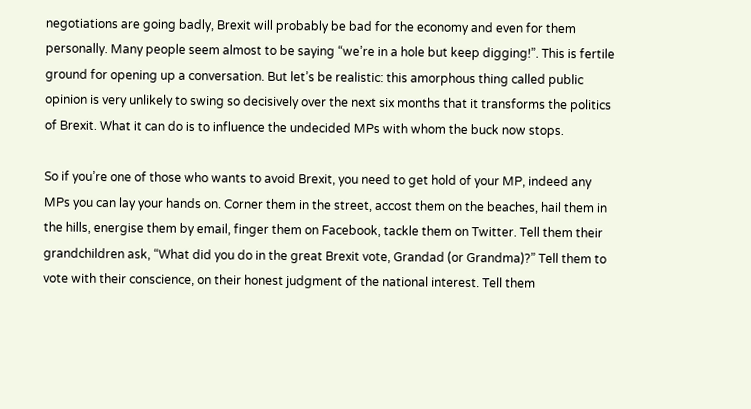negotiations are going badly, Brexit will probably be bad for the economy and even for them personally. Many people seem almost to be saying “we’re in a hole but keep digging!”. This is fertile ground for opening up a conversation. But let’s be realistic: this amorphous thing called public opinion is very unlikely to swing so decisively over the next six months that it transforms the politics of Brexit. What it can do is to influence the undecided MPs with whom the buck now stops.

So if you’re one of those who wants to avoid Brexit, you need to get hold of your MP, indeed any MPs you can lay your hands on. Corner them in the street, accost them on the beaches, hail them in the hills, energise them by email, finger them on Facebook, tackle them on Twitter. Tell them their grandchildren ask, “What did you do in the great Brexit vote, Grandad (or Grandma)?” Tell them to vote with their conscience, on their honest judgment of the national interest. Tell them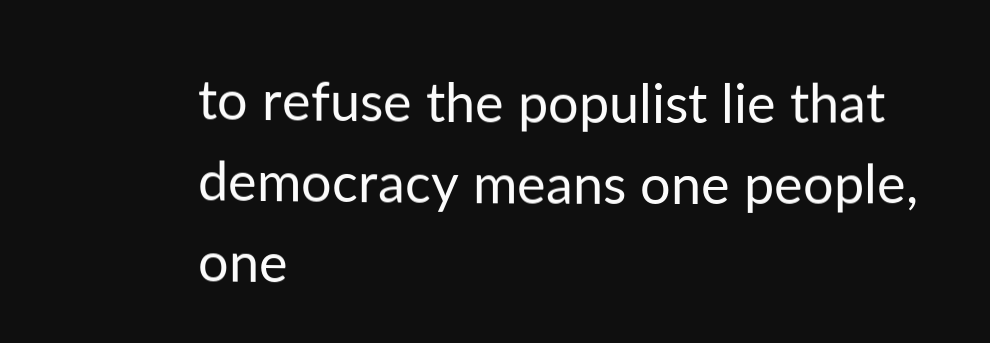to refuse the populist lie that democracy means one people, one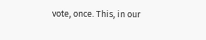vote, once. This, in our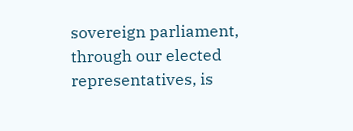sovereign parliament, through our elected representatives, is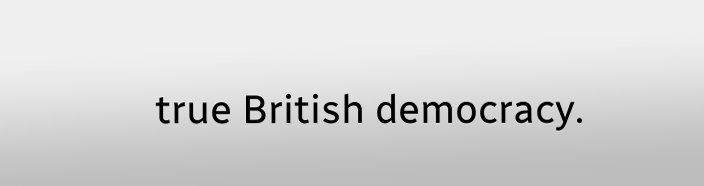true British democracy.